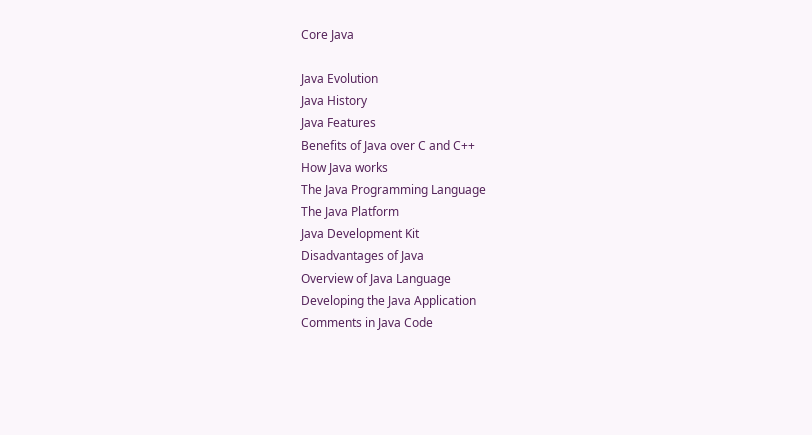Core Java

Java Evolution
Java History
Java Features
Benefits of Java over C and C++
How Java works
The Java Programming Language
The Java Platform
Java Development Kit
Disadvantages of Java
Overview of Java Language
Developing the Java Application
Comments in Java Code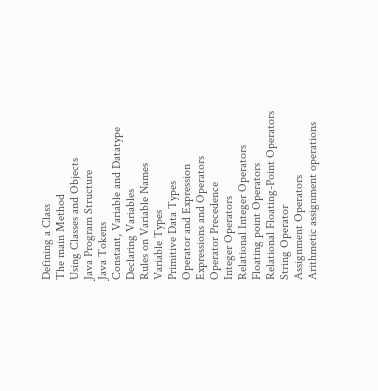Defining a Class
The main Method
Using Classes and Objects
Java Program Structure
Java Tokens
Constant, Variable and Datatype
Declaring Variables
Rules on Variable Names
Variable Types
Primitive Data Types
Operator and Expression
Expressions and Operators
Operator Precedence
Integer Operators
Relational Integer Operators
Floating point Operators
Relational Floating-Point Operators
String Operator
Assignment Operators
Arithmetic assignment operations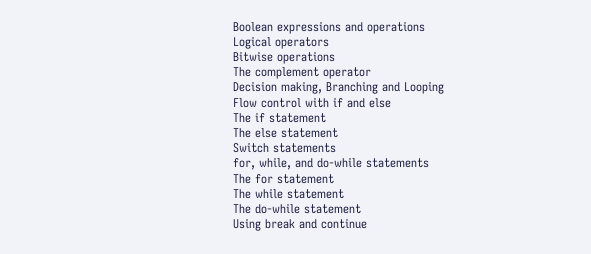Boolean expressions and operations
Logical operators
Bitwise operations
The complement operator
Decision making, Branching and Looping
Flow control with if and else
The if statement
The else statement
Switch statements
for, while, and do-while statements
The for statement
The while statement
The do-while statement
Using break and continue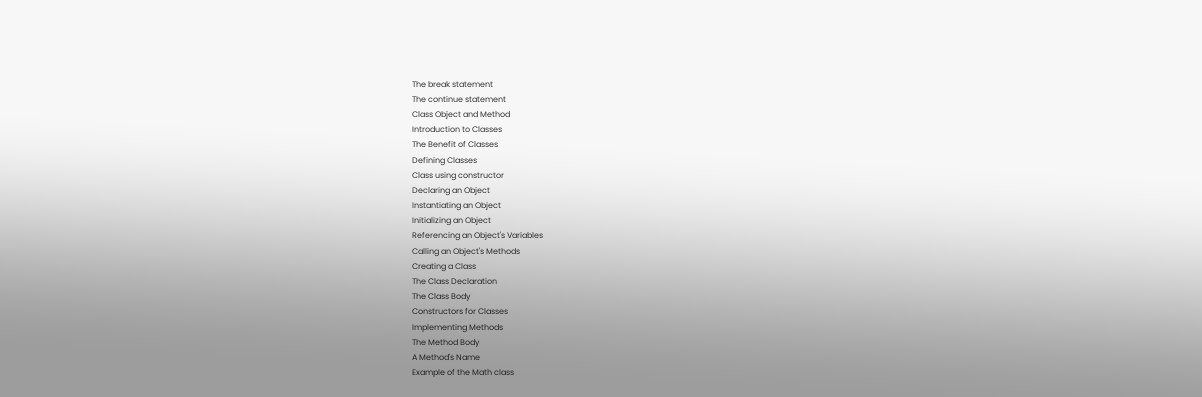The break statement
The continue statement
Class Object and Method
Introduction to Classes
The Benefit of Classes
Defining Classes
Class using constructor
Declaring an Object
Instantiating an Object
Initializing an Object
Referencing an Object's Variables
Calling an Object's Methods
Creating a Class
The Class Declaration
The Class Body
Constructors for Classes
Implementing Methods
The Method Body
A Method's Name
Example of the Math class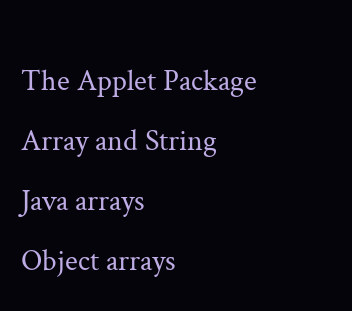The Applet Package
Array and String
Java arrays
Object arrays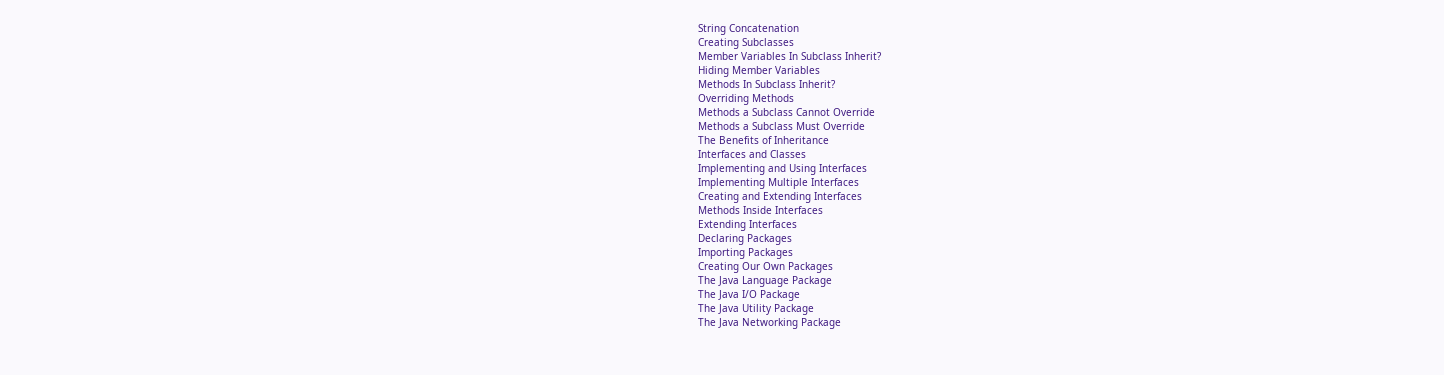String Concatenation
Creating Subclasses
Member Variables In Subclass Inherit?
Hiding Member Variables
Methods In Subclass Inherit?
Overriding Methods
Methods a Subclass Cannot Override
Methods a Subclass Must Override
The Benefits of Inheritance
Interfaces and Classes
Implementing and Using Interfaces
Implementing Multiple Interfaces
Creating and Extending Interfaces
Methods Inside Interfaces
Extending Interfaces
Declaring Packages
Importing Packages
Creating Our Own Packages
The Java Language Package
The Java I/O Package
The Java Utility Package
The Java Networking Package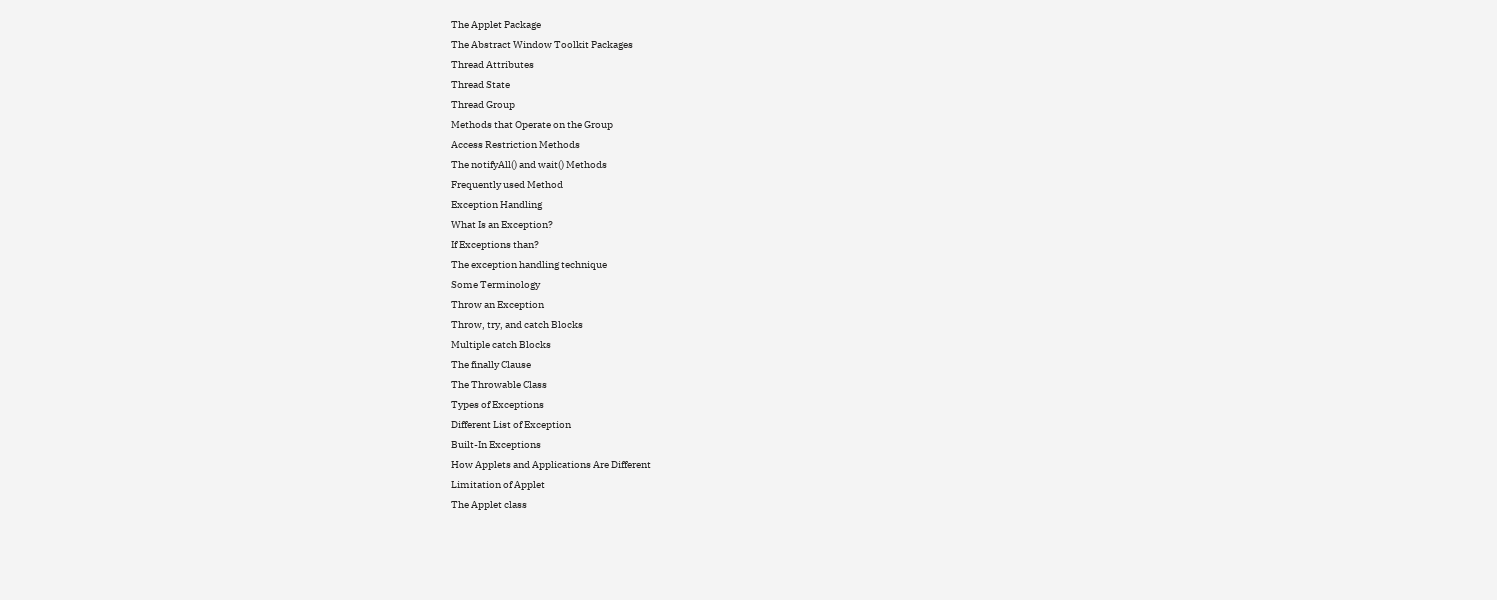The Applet Package
The Abstract Window Toolkit Packages
Thread Attributes
Thread State
Thread Group
Methods that Operate on the Group
Access Restriction Methods
The notifyAll() and wait() Methods
Frequently used Method
Exception Handling
What Is an Exception?
If Exceptions than?
The exception handling technique
Some Terminology
Throw an Exception
Throw, try, and catch Blocks
Multiple catch Blocks
The finally Clause
The Throwable Class
Types of Exceptions
Different List of Exception
Built-In Exceptions
How Applets and Applications Are Different
Limitation of Applet
The Applet class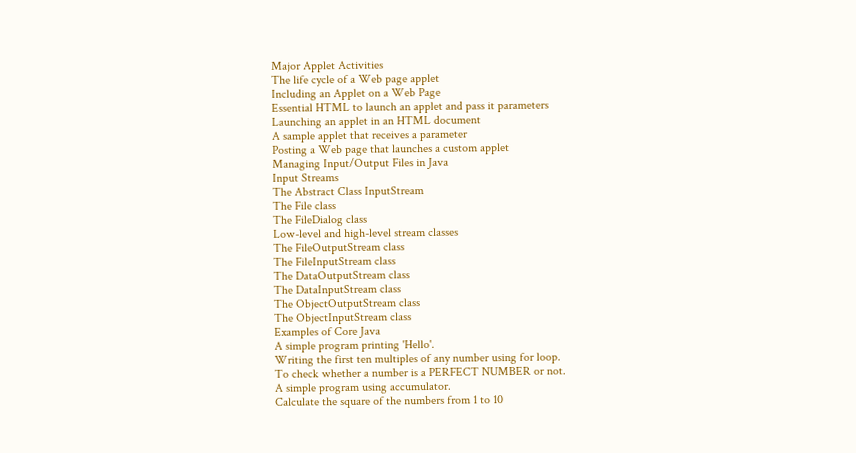Major Applet Activities
The life cycle of a Web page applet
Including an Applet on a Web Page
Essential HTML to launch an applet and pass it parameters
Launching an applet in an HTML document
A sample applet that receives a parameter
Posting a Web page that launches a custom applet
Managing Input/Output Files in Java
Input Streams
The Abstract Class InputStream
The File class
The FileDialog class
Low-level and high-level stream classes
The FileOutputStream class
The FileInputStream class
The DataOutputStream class
The DataInputStream class
The ObjectOutputStream class
The ObjectInputStream class
Examples of Core Java
A simple program printing 'Hello'.
Writing the first ten multiples of any number using for loop.
To check whether a number is a PERFECT NUMBER or not.
A simple program using accumulator.
Calculate the square of the numbers from 1 to 10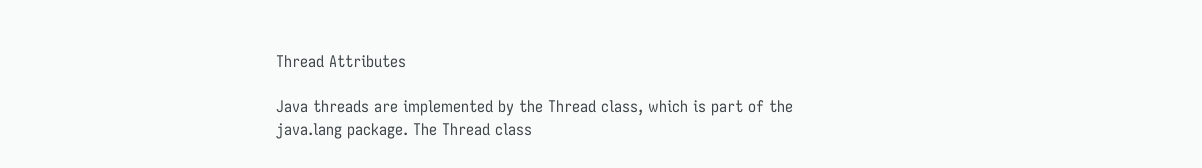Thread Attributes

Java threads are implemented by the Thread class, which is part of the java.lang package. The Thread class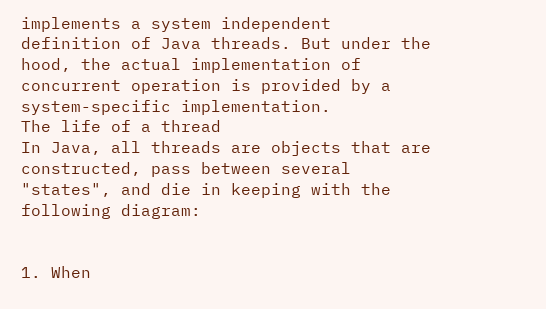implements a system independent definition of Java threads. But under the hood, the actual implementation of concurrent operation is provided by a system-specific implementation.
The life of a thread
In Java, all threads are objects that are constructed, pass between several "states", and die in keeping with the following diagram:


1. When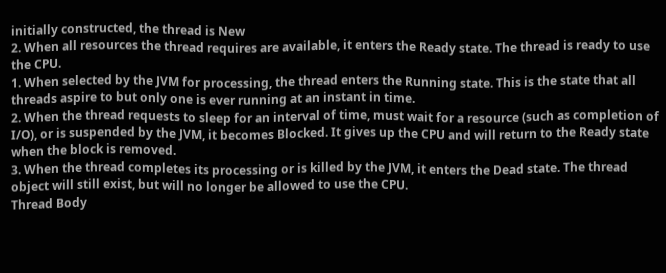initially constructed, the thread is New
2. When all resources the thread requires are available, it enters the Ready state. The thread is ready to use the CPU.
1. When selected by the JVM for processing, the thread enters the Running state. This is the state that all threads aspire to but only one is ever running at an instant in time.
2. When the thread requests to sleep for an interval of time, must wait for a resource (such as completion of I/O), or is suspended by the JVM, it becomes Blocked. It gives up the CPU and will return to the Ready state when the block is removed.
3. When the thread completes its processing or is killed by the JVM, it enters the Dead state. The thread object will still exist, but will no longer be allowed to use the CPU.
Thread Body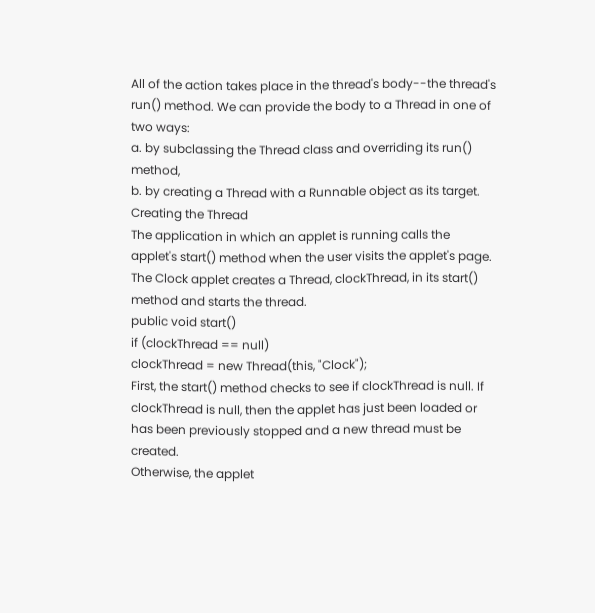All of the action takes place in the thread's body--the thread's run() method. We can provide the body to a Thread in one of two ways:
a. by subclassing the Thread class and overriding its run() method,
b. by creating a Thread with a Runnable object as its target.
Creating the Thread
The application in which an applet is running calls the applet's start() method when the user visits the applet's page.
The Clock applet creates a Thread, clockThread, in its start() method and starts the thread.
public void start()
if (clockThread == null)
clockThread = new Thread(this, "Clock");
First, the start() method checks to see if clockThread is null. If clockThread is null, then the applet has just been loaded or has been previously stopped and a new thread must be created.
Otherwise, the applet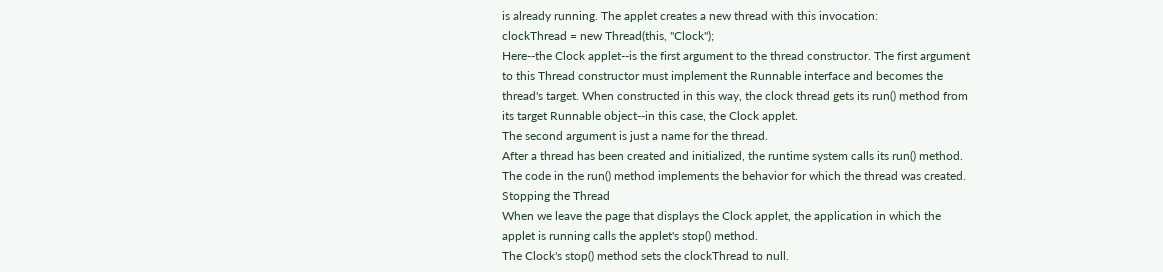is already running. The applet creates a new thread with this invocation:
clockThread = new Thread(this, "Clock");
Here--the Clock applet--is the first argument to the thread constructor. The first argument to this Thread constructor must implement the Runnable interface and becomes the thread's target. When constructed in this way, the clock thread gets its run() method from its target Runnable object--in this case, the Clock applet.
The second argument is just a name for the thread.
After a thread has been created and initialized, the runtime system calls its run() method. The code in the run() method implements the behavior for which the thread was created.
Stopping the Thread
When we leave the page that displays the Clock applet, the application in which the applet is running calls the applet's stop() method.
The Clock's stop() method sets the clockThread to null.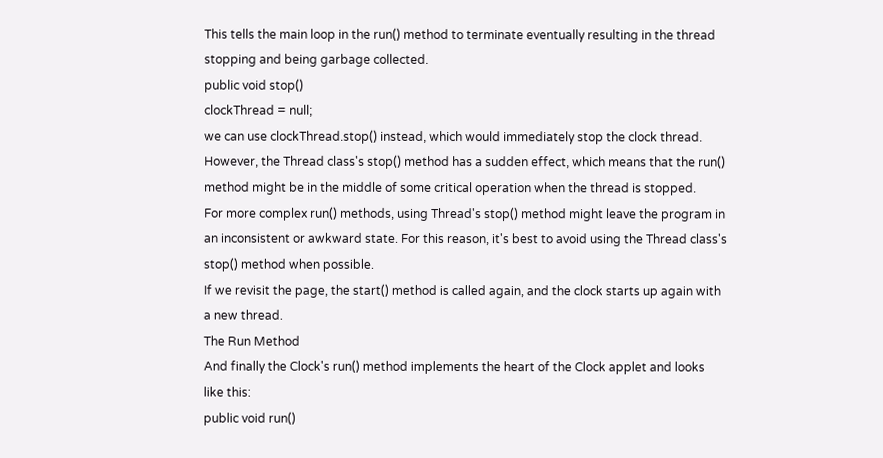This tells the main loop in the run() method to terminate eventually resulting in the thread stopping and being garbage collected.
public void stop()
clockThread = null;
we can use clockThread.stop() instead, which would immediately stop the clock thread.
However, the Thread class's stop() method has a sudden effect, which means that the run() method might be in the middle of some critical operation when the thread is stopped.
For more complex run() methods, using Thread's stop() method might leave the program in an inconsistent or awkward state. For this reason, it's best to avoid using the Thread class's stop() method when possible.
If we revisit the page, the start() method is called again, and the clock starts up again with a new thread.
The Run Method
And finally the Clock's run() method implements the heart of the Clock applet and looks like this:
public void run()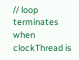// loop terminates when clockThread is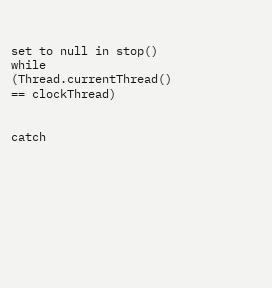set to null in stop()
while (Thread.currentThread() == clockThread)


catch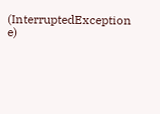(InterruptedException e)